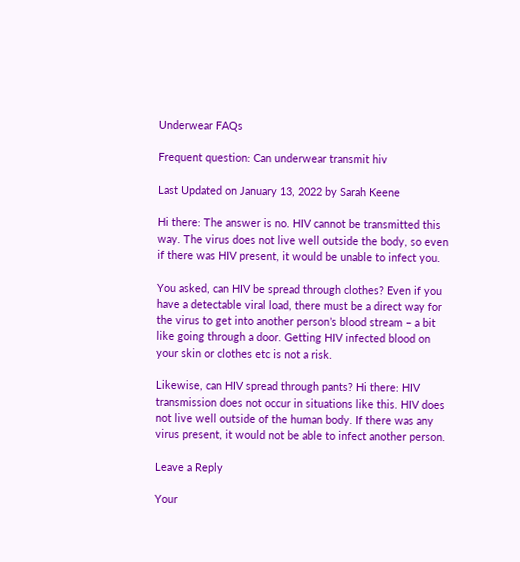Underwear FAQs

Frequent question: Can underwear transmit hiv

Last Updated on January 13, 2022 by Sarah Keene

Hi there: The answer is no. HIV cannot be transmitted this way. The virus does not live well outside the body, so even if there was HIV present, it would be unable to infect you.

You asked, can HIV be spread through clothes? Even if you have a detectable viral load, there must be a direct way for the virus to get into another person’s blood stream – a bit like going through a door. Getting HIV infected blood on your skin or clothes etc is not a risk.

Likewise, can HIV spread through pants? Hi there: HIV transmission does not occur in situations like this. HIV does not live well outside of the human body. If there was any virus present, it would not be able to infect another person.

Leave a Reply

Your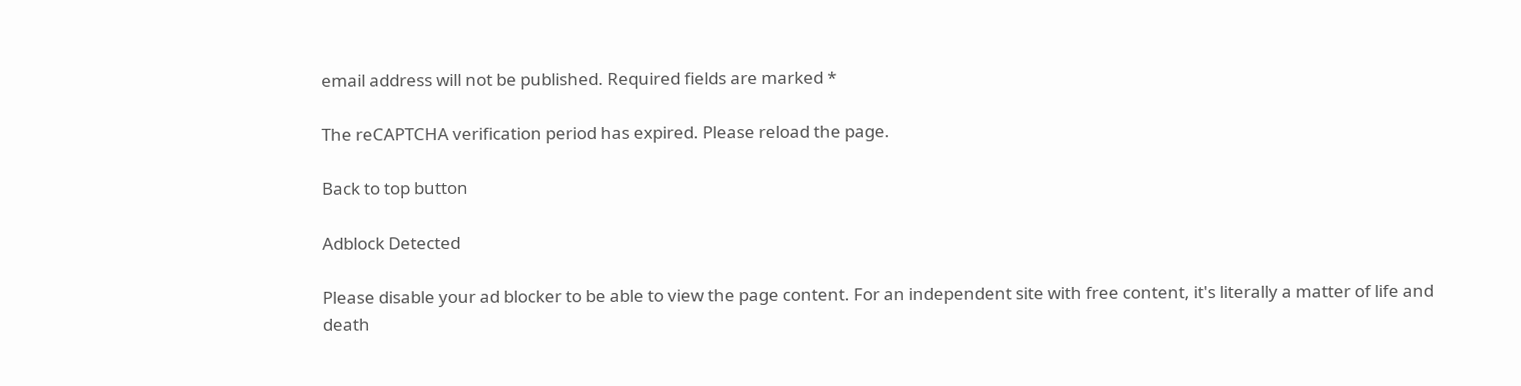email address will not be published. Required fields are marked *

The reCAPTCHA verification period has expired. Please reload the page.

Back to top button

Adblock Detected

Please disable your ad blocker to be able to view the page content. For an independent site with free content, it's literally a matter of life and death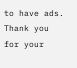to have ads. Thank you for your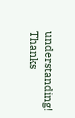understanding! Thanks